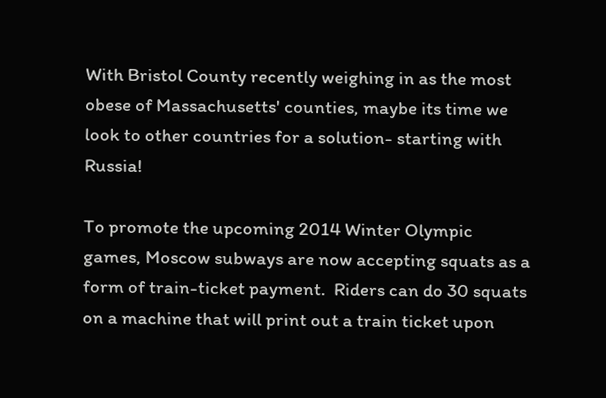With Bristol County recently weighing in as the most obese of Massachusetts' counties, maybe its time we look to other countries for a solution- starting with Russia!

To promote the upcoming 2014 Winter Olympic games, Moscow subways are now accepting squats as a form of train-ticket payment.  Riders can do 30 squats on a machine that will print out a train ticket upon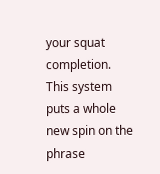your squat completion.  This system puts a whole new spin on the phrase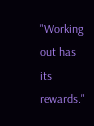"Working out has its rewards."